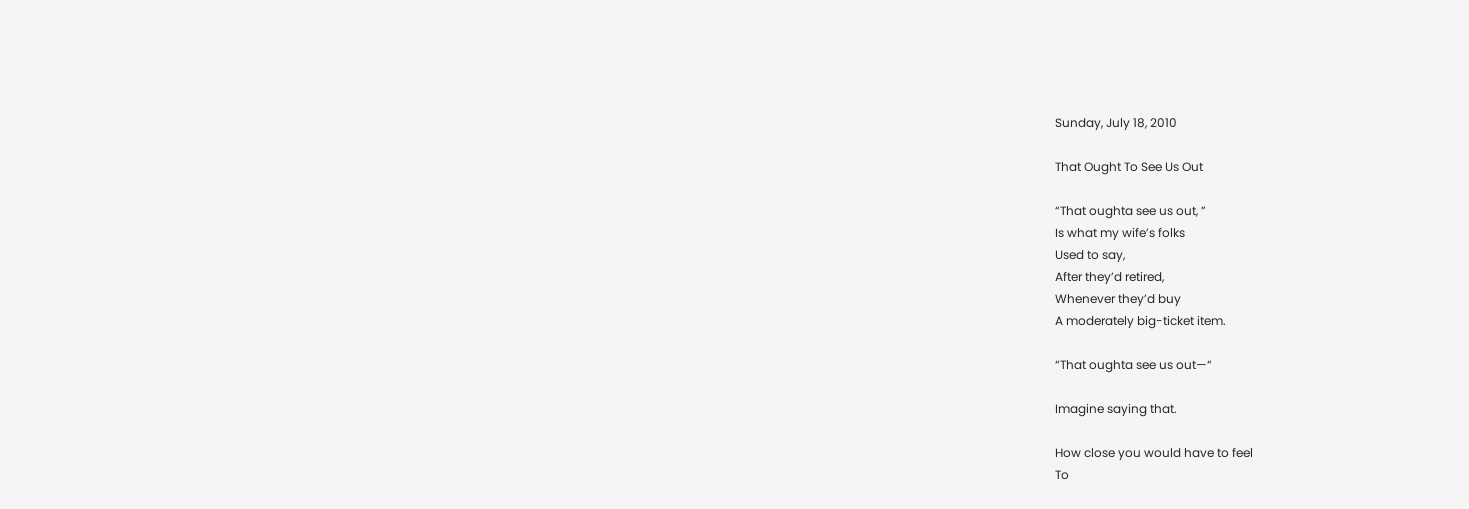Sunday, July 18, 2010

That Ought To See Us Out

“That oughta see us out, ”
Is what my wife’s folks
Used to say,
After they’d retired,
Whenever they’d buy
A moderately big-ticket item.

“That oughta see us out—“

Imagine saying that.

How close you would have to feel
To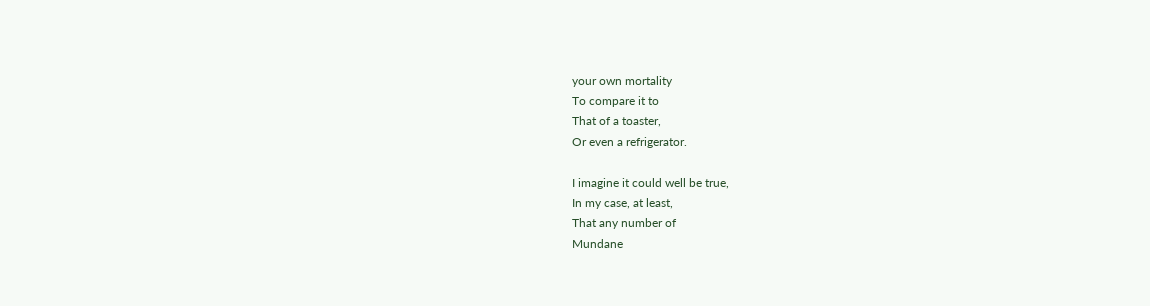your own mortality
To compare it to
That of a toaster,
Or even a refrigerator.

I imagine it could well be true,
In my case, at least,
That any number of
Mundane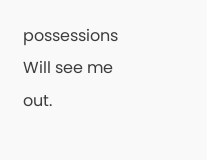possessions
Will see me out.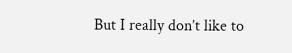But I really don’t like to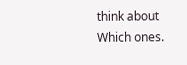think about
Which ones.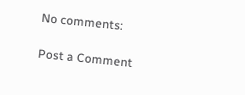No comments:

Post a Comment